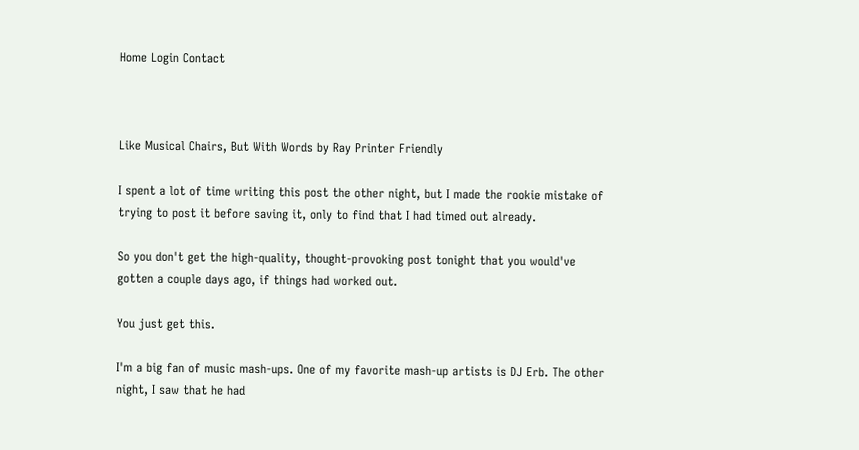Home Login Contact



Like Musical Chairs, But With Words by Ray Printer Friendly

I spent a lot of time writing this post the other night, but I made the rookie mistake of trying to post it before saving it, only to find that I had timed out already.

So you don't get the high-quality, thought-provoking post tonight that you would've gotten a couple days ago, if things had worked out.

You just get this.

I'm a big fan of music mash-ups. One of my favorite mash-up artists is DJ Erb. The other night, I saw that he had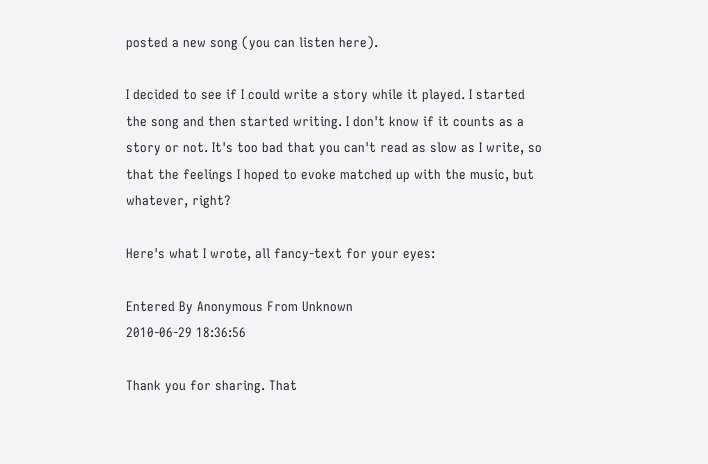posted a new song (you can listen here).

I decided to see if I could write a story while it played. I started the song and then started writing. I don't know if it counts as a story or not. It's too bad that you can't read as slow as I write, so that the feelings I hoped to evoke matched up with the music, but whatever, right?

Here's what I wrote, all fancy-text for your eyes:

Entered By Anonymous From Unknown
2010-06-29 18:36:56

Thank you for sharing. That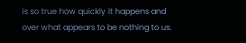is so true how quickly it happens and over what appears to be nothing to us.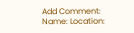Add Comment:
Name: Location: